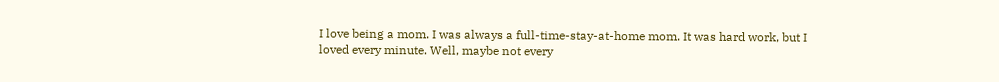I love being a mom. I was always a full-time-stay-at-home mom. It was hard work, but I loved every minute. Well, maybe not every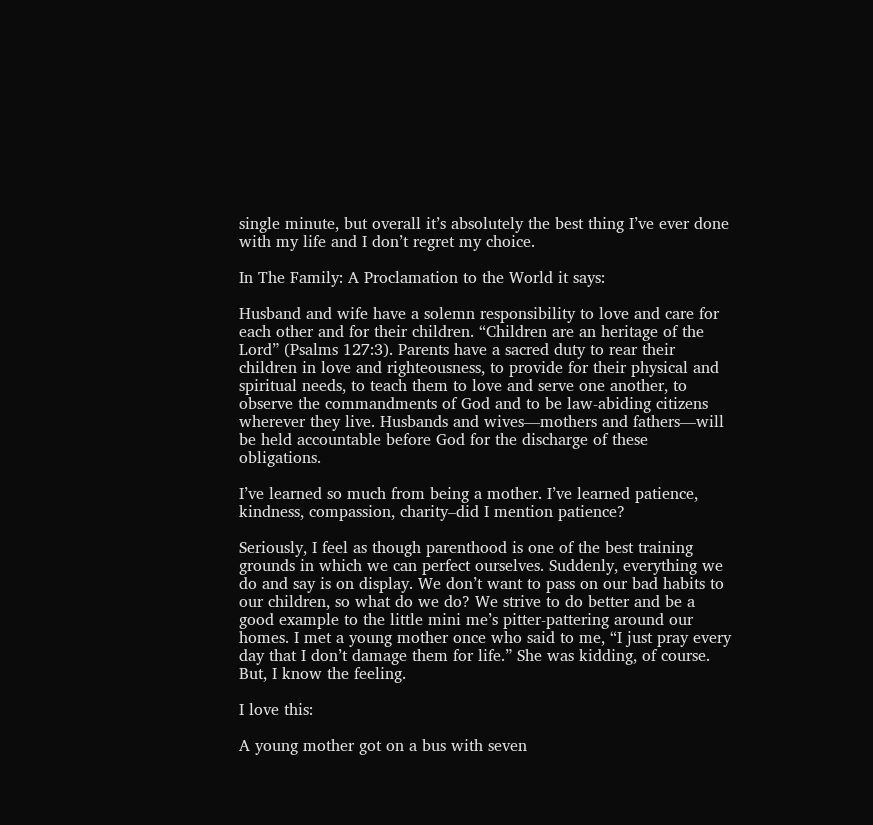single minute, but overall it’s absolutely the best thing I’ve ever done with my life and I don’t regret my choice.

In The Family: A Proclamation to the World it says:

Husband and wife have a solemn responsibility to love and care for each other and for their children. “Children are an heritage of the Lord” (Psalms 127:3). Parents have a sacred duty to rear their children in love and righteousness, to provide for their physical and spiritual needs, to teach them to love and serve one another, to observe the commandments of God and to be law-abiding citizens wherever they live. Husbands and wives—mothers and fathers—will be held accountable before God for the discharge of these obligations.

I’ve learned so much from being a mother. I’ve learned patience, kindness, compassion, charity–did I mention patience?

Seriously, I feel as though parenthood is one of the best training grounds in which we can perfect ourselves. Suddenly, everything we do and say is on display. We don’t want to pass on our bad habits to our children, so what do we do? We strive to do better and be a good example to the little mini me’s pitter-pattering around our homes. I met a young mother once who said to me, “I just pray every day that I don’t damage them for life.” She was kidding, of course. But, I know the feeling.

I love this:

A young mother got on a bus with seven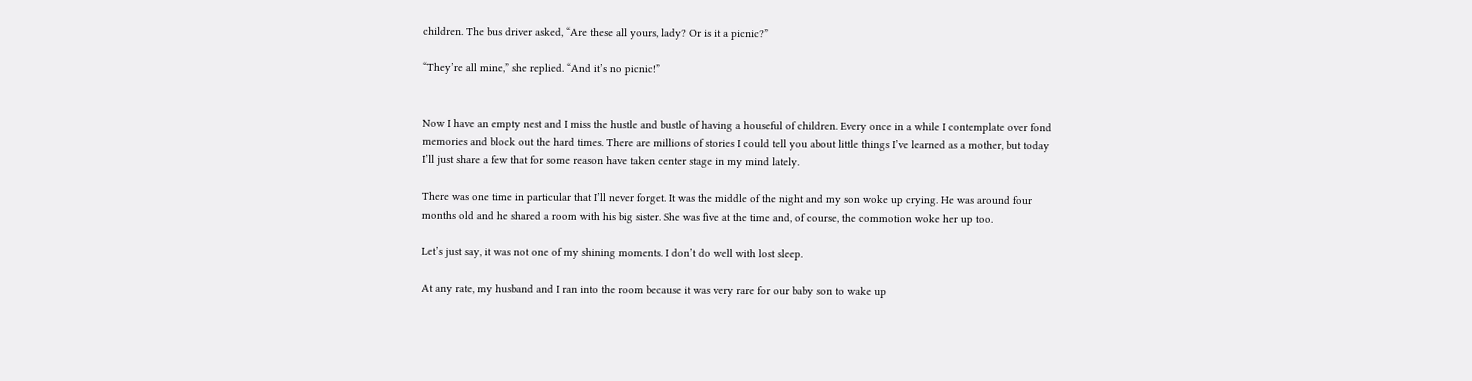children. The bus driver asked, “Are these all yours, lady? Or is it a picnic?”

“They’re all mine,” she replied. “And it’s no picnic!”


Now I have an empty nest and I miss the hustle and bustle of having a houseful of children. Every once in a while I contemplate over fond memories and block out the hard times. There are millions of stories I could tell you about little things I’ve learned as a mother, but today I’ll just share a few that for some reason have taken center stage in my mind lately.

There was one time in particular that I’ll never forget. It was the middle of the night and my son woke up crying. He was around four months old and he shared a room with his big sister. She was five at the time and, of course, the commotion woke her up too.

Let’s just say, it was not one of my shining moments. I don’t do well with lost sleep.

At any rate, my husband and I ran into the room because it was very rare for our baby son to wake up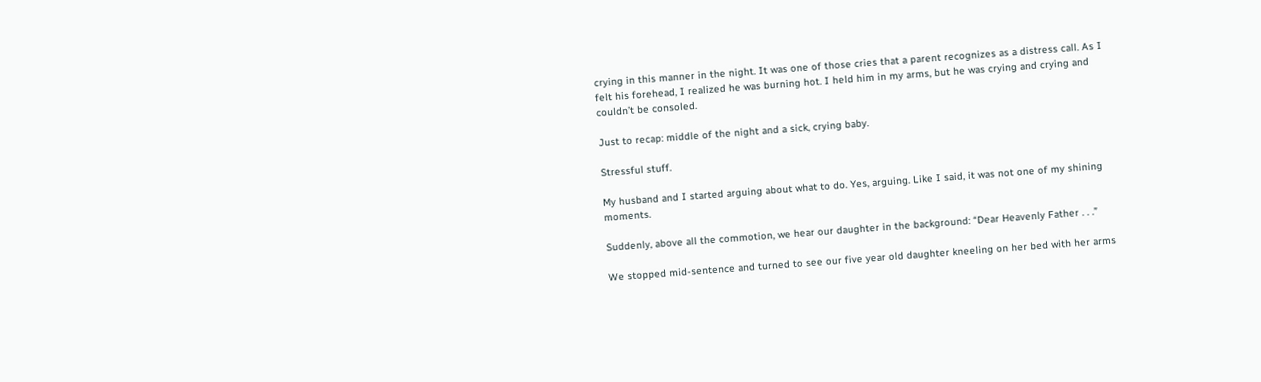crying in this manner in the night. It was one of those cries that a parent recognizes as a distress call. As I felt his forehead, I realized he was burning hot. I held him in my arms, but he was crying and crying and couldn’t be consoled.

Just to recap: middle of the night and a sick, crying baby.

Stressful stuff.

My husband and I started arguing about what to do. Yes, arguing. Like I said, it was not one of my shining moments.

Suddenly, above all the commotion, we hear our daughter in the background: “Dear Heavenly Father . . .”

We stopped mid-sentence and turned to see our five year old daughter kneeling on her bed with her arms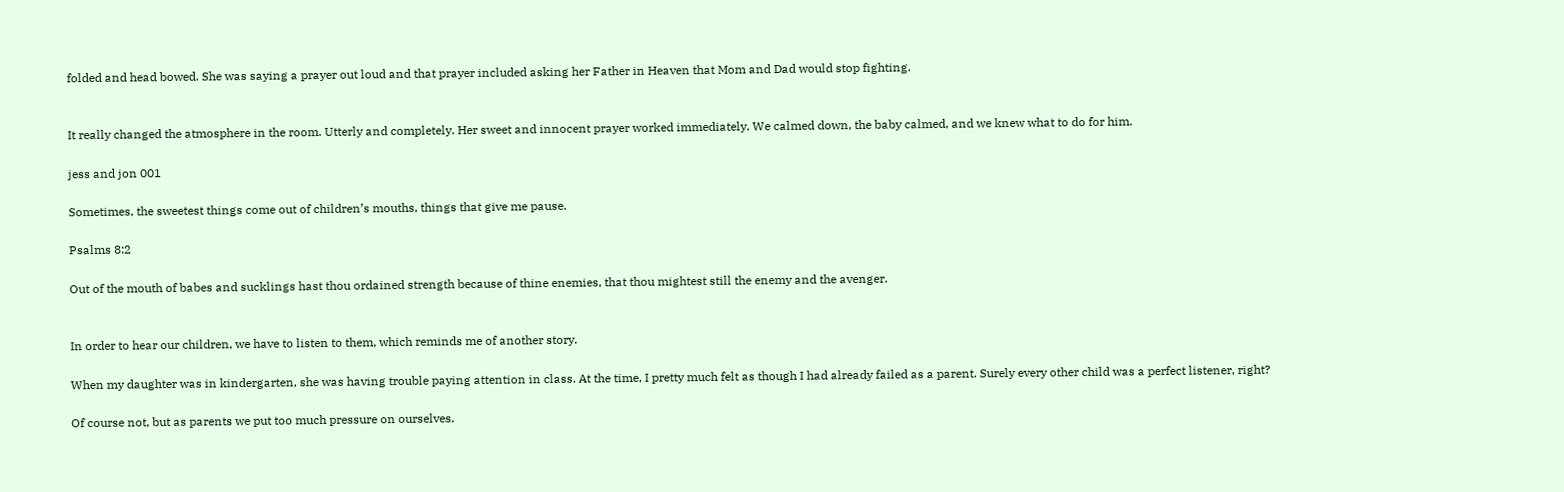folded and head bowed. She was saying a prayer out loud and that prayer included asking her Father in Heaven that Mom and Dad would stop fighting.


It really changed the atmosphere in the room. Utterly and completely. Her sweet and innocent prayer worked immediately. We calmed down, the baby calmed, and we knew what to do for him.

jess and jon 001

Sometimes, the sweetest things come out of children’s mouths, things that give me pause.

Psalms 8:2

Out of the mouth of babes and sucklings hast thou ordained strength because of thine enemies, that thou mightest still the enemy and the avenger.


In order to hear our children, we have to listen to them, which reminds me of another story.

When my daughter was in kindergarten, she was having trouble paying attention in class. At the time, I pretty much felt as though I had already failed as a parent. Surely every other child was a perfect listener, right?

Of course not, but as parents we put too much pressure on ourselves.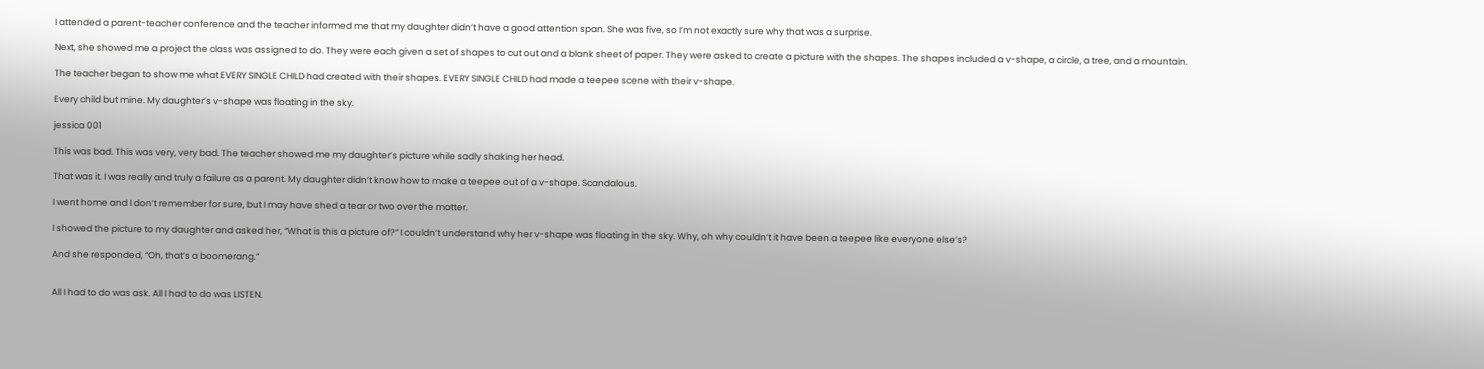I attended a parent-teacher conference and the teacher informed me that my daughter didn’t have a good attention span. She was five, so I’m not exactly sure why that was a surprise.

Next, she showed me a project the class was assigned to do. They were each given a set of shapes to cut out and a blank sheet of paper. They were asked to create a picture with the shapes. The shapes included a v-shape, a circle, a tree, and a mountain.

The teacher began to show me what EVERY SINGLE CHILD had created with their shapes. EVERY SINGLE CHILD had made a teepee scene with their v-shape.

Every child but mine. My daughter’s v-shape was floating in the sky.

jessica 001

This was bad. This was very, very bad. The teacher showed me my daughter’s picture while sadly shaking her head.

That was it. I was really and truly a failure as a parent. My daughter didn’t know how to make a teepee out of a v-shape. Scandalous.

I went home and I don’t remember for sure, but I may have shed a tear or two over the matter.

I showed the picture to my daughter and asked her, “What is this a picture of?” I couldn’t understand why her v-shape was floating in the sky. Why, oh why couldn’t it have been a teepee like everyone else’s?

And she responded, “Oh, that’s a boomerang.”


All I had to do was ask. All I had to do was LISTEN.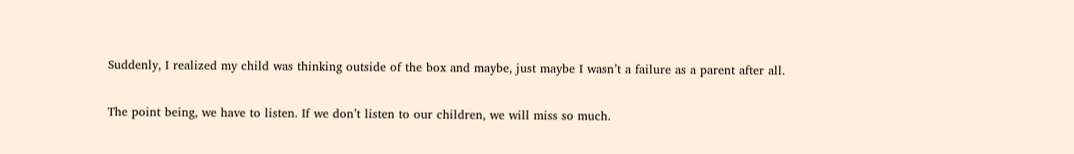Suddenly, I realized my child was thinking outside of the box and maybe, just maybe I wasn’t a failure as a parent after all.

The point being, we have to listen. If we don’t listen to our children, we will miss so much.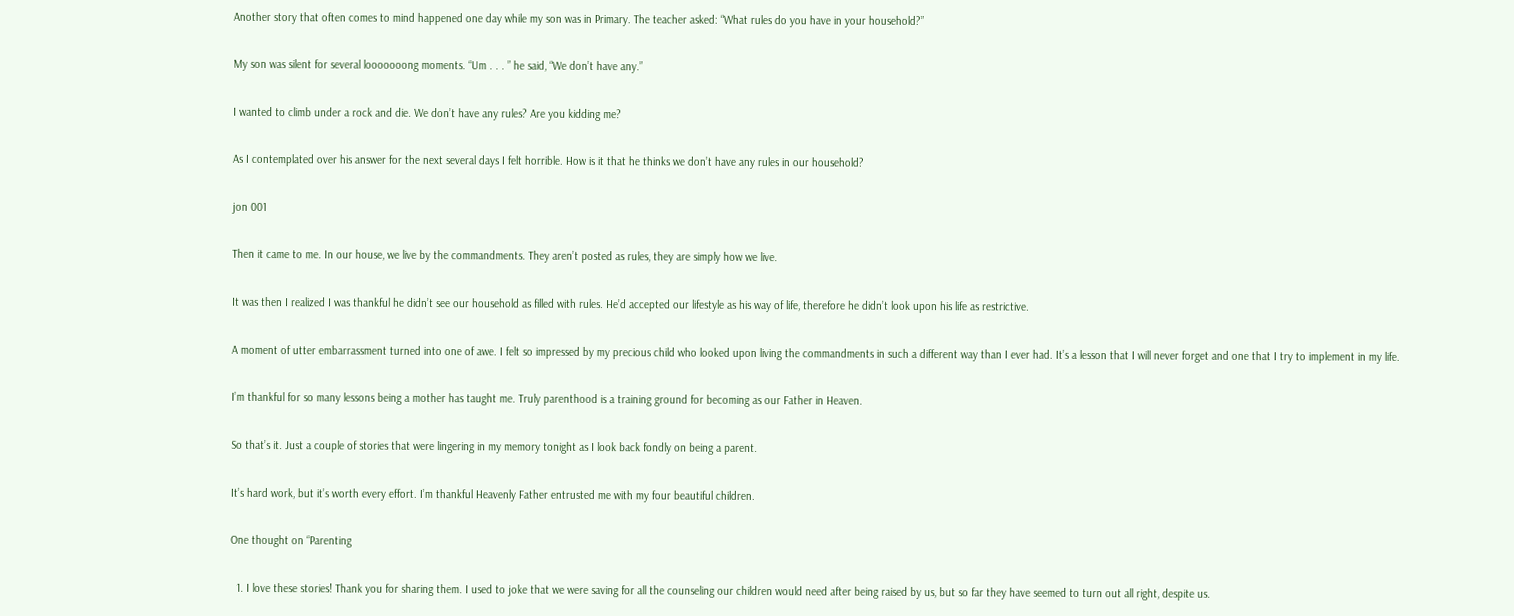Another story that often comes to mind happened one day while my son was in Primary. The teacher asked: “What rules do you have in your household?”

My son was silent for several looooooong moments. “Um . . . ” he said, “We don’t have any.”

I wanted to climb under a rock and die. We don’t have any rules? Are you kidding me?

As I contemplated over his answer for the next several days I felt horrible. How is it that he thinks we don’t have any rules in our household?

jon 001

Then it came to me. In our house, we live by the commandments. They aren’t posted as rules, they are simply how we live.

It was then I realized I was thankful he didn’t see our household as filled with rules. He’d accepted our lifestyle as his way of life, therefore he didn’t look upon his life as restrictive.

A moment of utter embarrassment turned into one of awe. I felt so impressed by my precious child who looked upon living the commandments in such a different way than I ever had. It’s a lesson that I will never forget and one that I try to implement in my life.

I’m thankful for so many lessons being a mother has taught me. Truly parenthood is a training ground for becoming as our Father in Heaven.

So that’s it. Just a couple of stories that were lingering in my memory tonight as I look back fondly on being a parent.

It’s hard work, but it’s worth every effort. I’m thankful Heavenly Father entrusted me with my four beautiful children.

One thought on “Parenting

  1. I love these stories! Thank you for sharing them. I used to joke that we were saving for all the counseling our children would need after being raised by us, but so far they have seemed to turn out all right, despite us.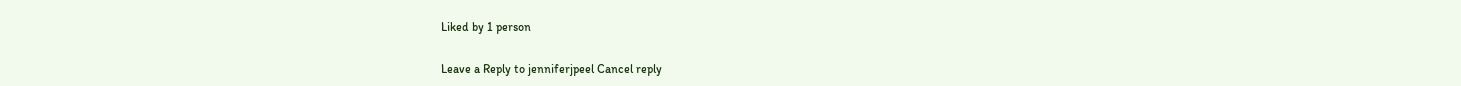Liked by 1 person

Leave a Reply to jenniferjpeel Cancel reply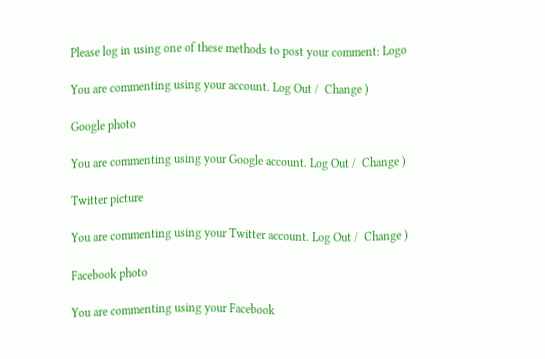Please log in using one of these methods to post your comment: Logo

You are commenting using your account. Log Out /  Change )

Google photo

You are commenting using your Google account. Log Out /  Change )

Twitter picture

You are commenting using your Twitter account. Log Out /  Change )

Facebook photo

You are commenting using your Facebook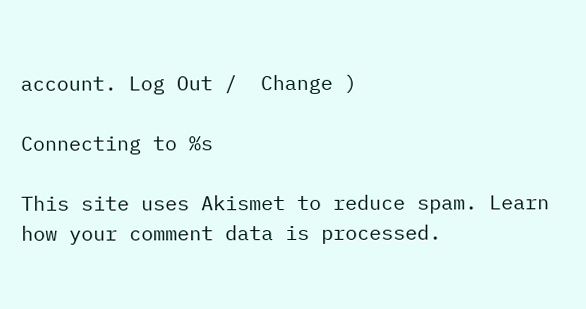account. Log Out /  Change )

Connecting to %s

This site uses Akismet to reduce spam. Learn how your comment data is processed.